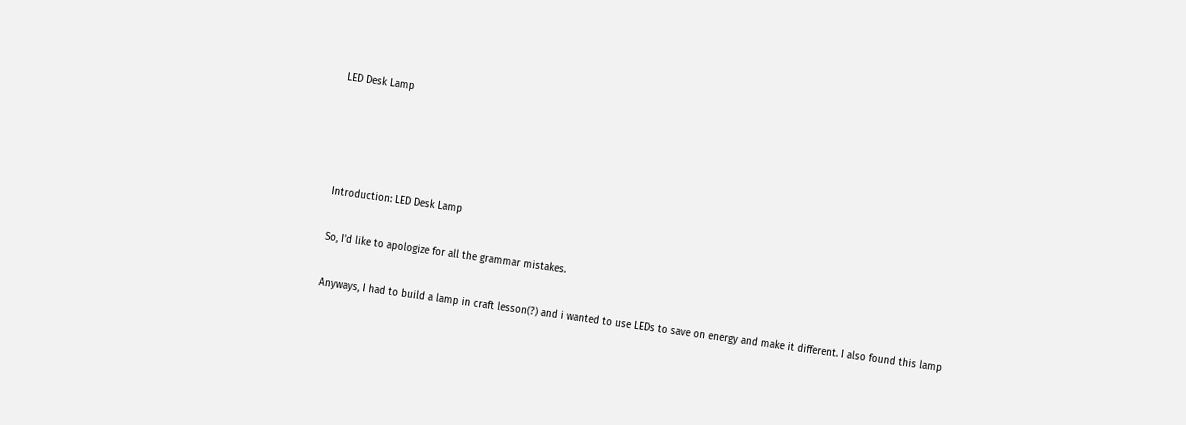LED Desk Lamp




Introduction: LED Desk Lamp

So, I'd like to apologize for all the grammar mistakes.

Anyways, I had to build a lamp in craft lesson(?) and i wanted to use LEDs to save on energy and make it different. I also found this lamp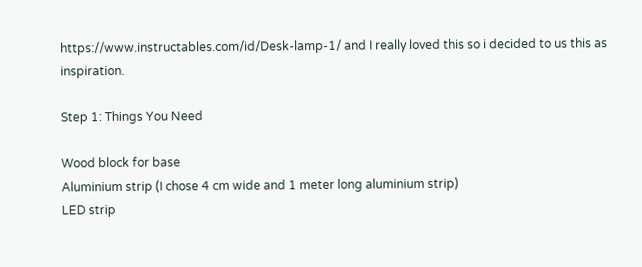https://www.instructables.com/id/Desk-lamp-1/ and I really loved this so i decided to us this as inspiration.

Step 1: Things You Need

Wood block for base
Aluminium strip (I chose 4 cm wide and 1 meter long aluminium strip)
LED strip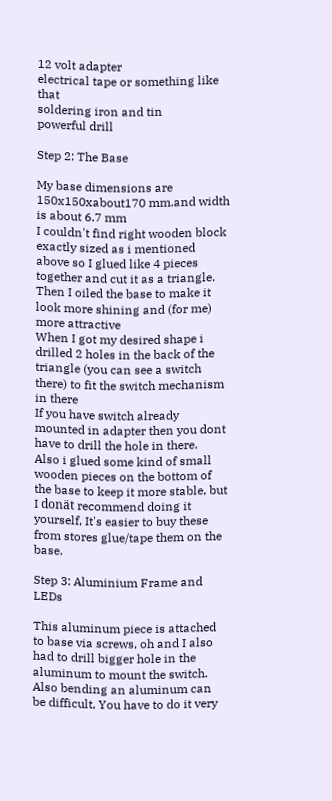12 volt adapter
electrical tape or something like that
soldering iron and tin
powerful drill

Step 2: The Base

My base dimensions are 150x150xabout170 mm.and width is about 6.7 mm
I couldn't find right wooden block exactly sized as i mentioned above so I glued like 4 pieces together and cut it as a triangle.
Then I oiled the base to make it look more shining and (for me) more attractive
When I got my desired shape i drilled 2 holes in the back of the triangle (you can see a switch there) to fit the switch mechanism in there
If you have switch already mounted in adapter then you dont have to drill the hole in there.
Also i glued some kind of small wooden pieces on the bottom of the base to keep it more stable, but I donät recommend doing it yourself, It's easier to buy these from stores glue/tape them on the base.

Step 3: Aluminium Frame and LEDs

This aluminum piece is attached to base via screws, oh and I also had to drill bigger hole in the aluminum to mount the switch.
Also bending an aluminum can be difficult, You have to do it very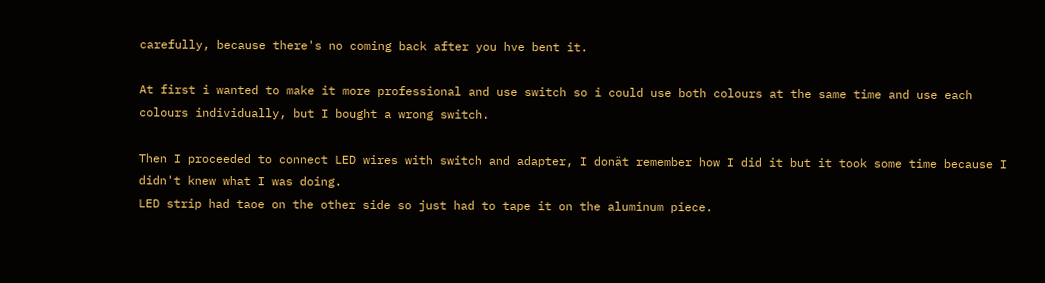carefully, because there's no coming back after you hve bent it.

At first i wanted to make it more professional and use switch so i could use both colours at the same time and use each colours individually, but I bought a wrong switch.

Then I proceeded to connect LED wires with switch and adapter, I donät remember how I did it but it took some time because I didn't knew what I was doing.
LED strip had taoe on the other side so just had to tape it on the aluminum piece.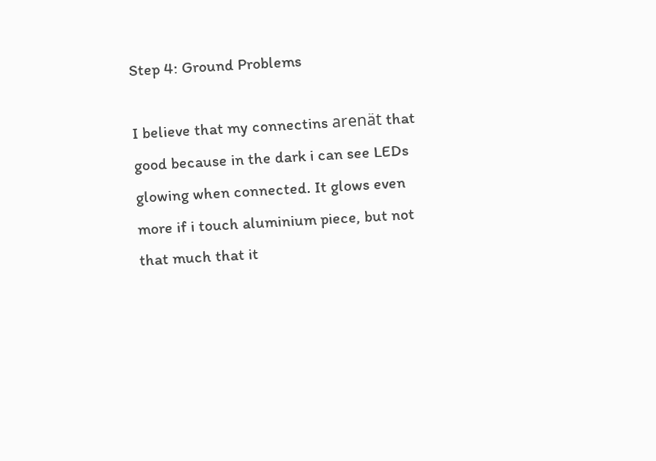Step 4: Ground Problems

I believe that my connectins arenät that good because in the dark i can see LEDs glowing when connected. It glows even more if i touch aluminium piece, but not that much that it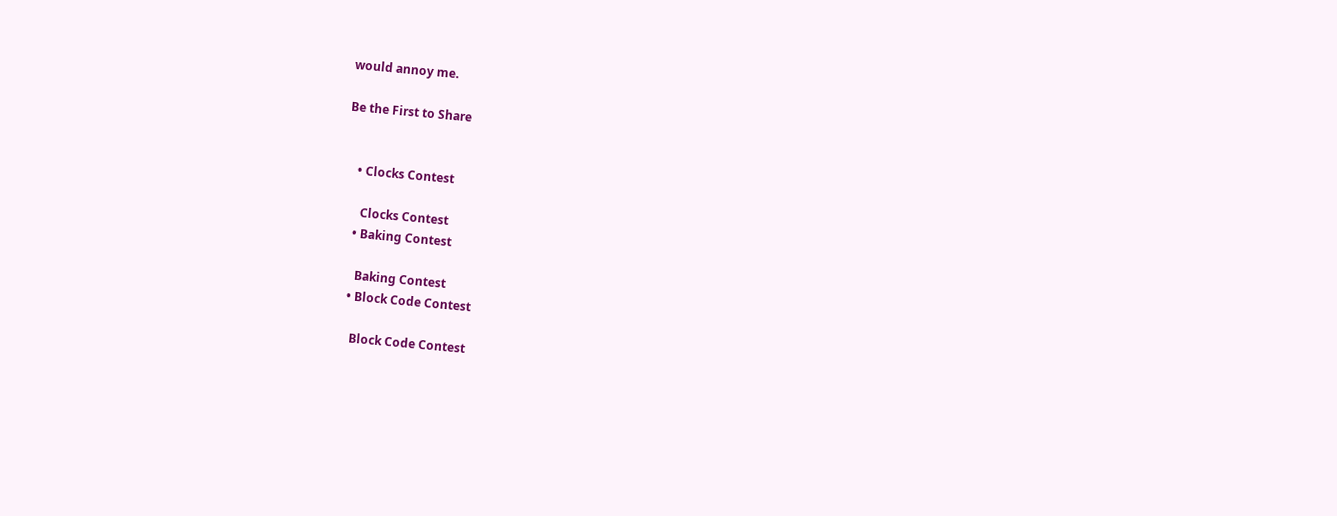would annoy me.

Be the First to Share


    • Clocks Contest

      Clocks Contest
    • Baking Contest

      Baking Contest
    • Block Code Contest

      Block Code Contest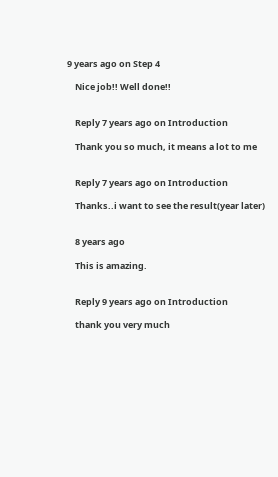9 years ago on Step 4

    Nice job!! Well done!!


    Reply 7 years ago on Introduction

    Thank you so much, it means a lot to me


    Reply 7 years ago on Introduction

    Thanks..i want to see the result(year later)


    8 years ago

    This is amazing.


    Reply 9 years ago on Introduction

    thank you very much